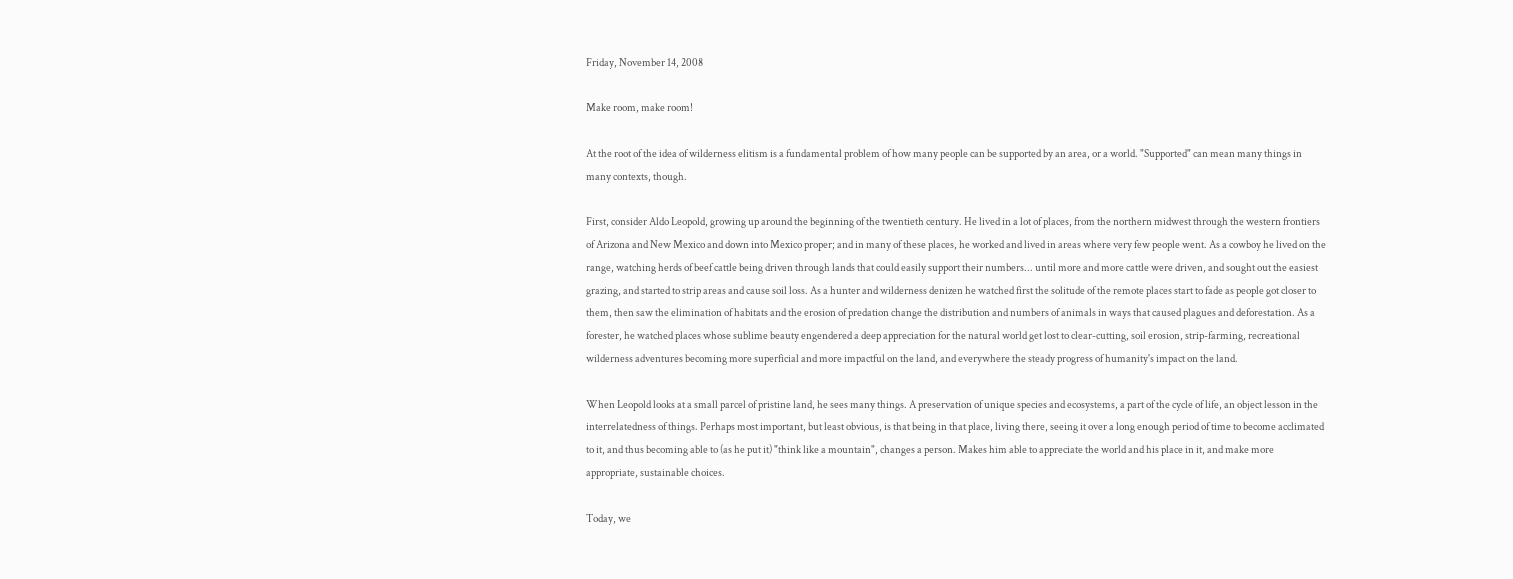Friday, November 14, 2008

Make room, make room!

At the root of the idea of wilderness elitism is a fundamental problem of how many people can be supported by an area, or a world. "Supported" can mean many things in many contexts, though.

First, consider Aldo Leopold, growing up around the beginning of the twentieth century. He lived in a lot of places, from the northern midwest through the western frontiers of Arizona and New Mexico and down into Mexico proper; and in many of these places, he worked and lived in areas where very few people went. As a cowboy he lived on the range, watching herds of beef cattle being driven through lands that could easily support their numbers... until more and more cattle were driven, and sought out the easiest grazing, and started to strip areas and cause soil loss. As a hunter and wilderness denizen he watched first the solitude of the remote places start to fade as people got closer to them, then saw the elimination of habitats and the erosion of predation change the distribution and numbers of animals in ways that caused plagues and deforestation. As a forester, he watched places whose sublime beauty engendered a deep appreciation for the natural world get lost to clear-cutting, soil erosion, strip-farming, recreational wilderness adventures becoming more superficial and more impactful on the land, and everywhere the steady progress of humanity's impact on the land.

When Leopold looks at a small parcel of pristine land, he sees many things. A preservation of unique species and ecosystems, a part of the cycle of life, an object lesson in the interrelatedness of things. Perhaps most important, but least obvious, is that being in that place, living there, seeing it over a long enough period of time to become acclimated to it, and thus becoming able to (as he put it) "think like a mountain", changes a person. Makes him able to appreciate the world and his place in it, and make more appropriate, sustainable choices.

Today, we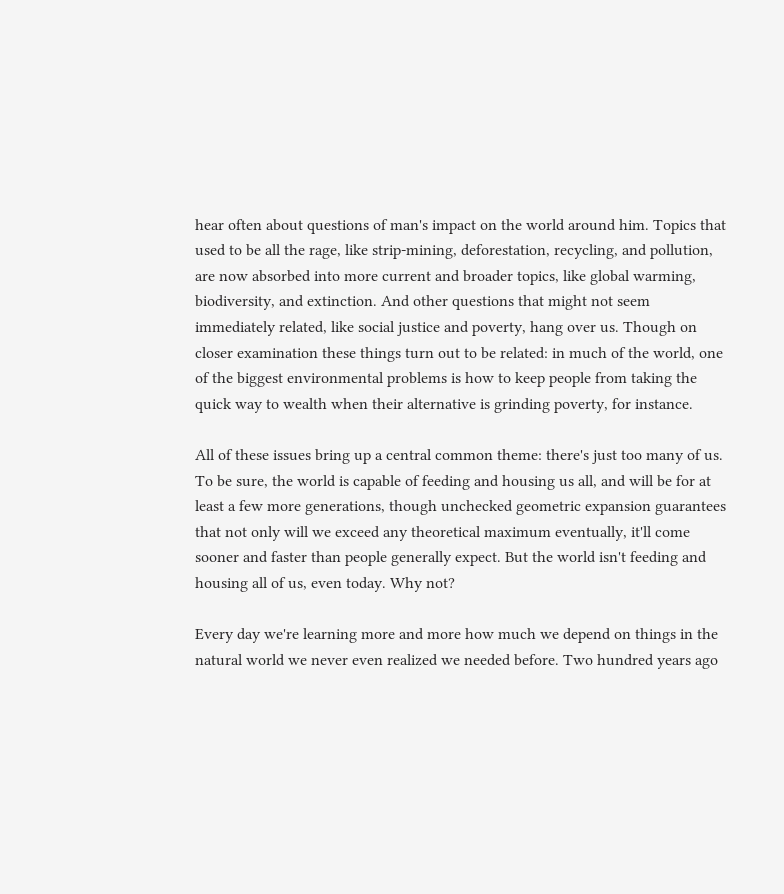hear often about questions of man's impact on the world around him. Topics that used to be all the rage, like strip-mining, deforestation, recycling, and pollution, are now absorbed into more current and broader topics, like global warming, biodiversity, and extinction. And other questions that might not seem immediately related, like social justice and poverty, hang over us. Though on closer examination these things turn out to be related: in much of the world, one of the biggest environmental problems is how to keep people from taking the quick way to wealth when their alternative is grinding poverty, for instance.

All of these issues bring up a central common theme: there's just too many of us. To be sure, the world is capable of feeding and housing us all, and will be for at least a few more generations, though unchecked geometric expansion guarantees that not only will we exceed any theoretical maximum eventually, it'll come sooner and faster than people generally expect. But the world isn't feeding and housing all of us, even today. Why not?

Every day we're learning more and more how much we depend on things in the natural world we never even realized we needed before. Two hundred years ago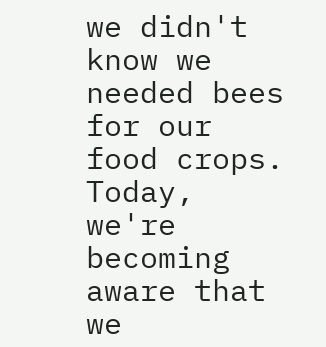we didn't know we needed bees for our food crops. Today, we're becoming aware that we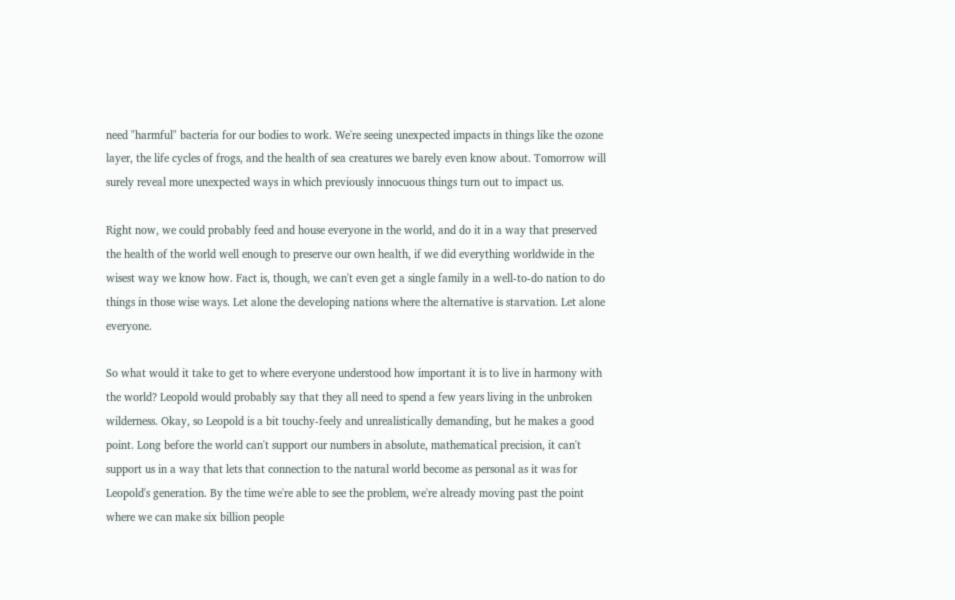need "harmful" bacteria for our bodies to work. We're seeing unexpected impacts in things like the ozone layer, the life cycles of frogs, and the health of sea creatures we barely even know about. Tomorrow will surely reveal more unexpected ways in which previously innocuous things turn out to impact us.

Right now, we could probably feed and house everyone in the world, and do it in a way that preserved the health of the world well enough to preserve our own health, if we did everything worldwide in the wisest way we know how. Fact is, though, we can't even get a single family in a well-to-do nation to do things in those wise ways. Let alone the developing nations where the alternative is starvation. Let alone everyone.

So what would it take to get to where everyone understood how important it is to live in harmony with the world? Leopold would probably say that they all need to spend a few years living in the unbroken wilderness. Okay, so Leopold is a bit touchy-feely and unrealistically demanding, but he makes a good point. Long before the world can't support our numbers in absolute, mathematical precision, it can't support us in a way that lets that connection to the natural world become as personal as it was for Leopold's generation. By the time we're able to see the problem, we're already moving past the point where we can make six billion people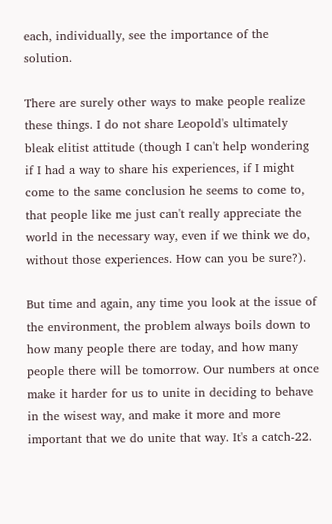each, individually, see the importance of the solution.

There are surely other ways to make people realize these things. I do not share Leopold's ultimately bleak elitist attitude (though I can't help wondering if I had a way to share his experiences, if I might come to the same conclusion he seems to come to, that people like me just can't really appreciate the world in the necessary way, even if we think we do, without those experiences. How can you be sure?).

But time and again, any time you look at the issue of the environment, the problem always boils down to how many people there are today, and how many people there will be tomorrow. Our numbers at once make it harder for us to unite in deciding to behave in the wisest way, and make it more and more important that we do unite that way. It's a catch-22.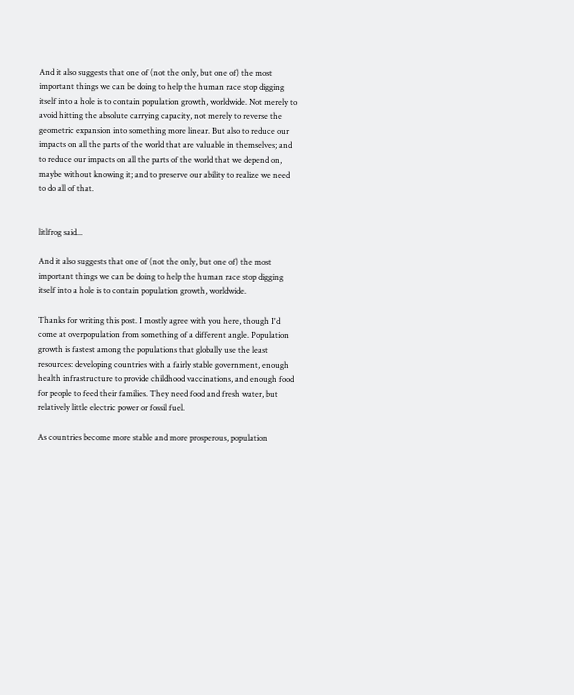And it also suggests that one of (not the only, but one of) the most important things we can be doing to help the human race stop digging itself into a hole is to contain population growth, worldwide. Not merely to avoid hitting the absolute carrying capacity, not merely to reverse the geometric expansion into something more linear. But also to reduce our impacts on all the parts of the world that are valuable in themselves; and to reduce our impacts on all the parts of the world that we depend on, maybe without knowing it; and to preserve our ability to realize we need to do all of that.


litlfrog said...

And it also suggests that one of (not the only, but one of) the most important things we can be doing to help the human race stop digging itself into a hole is to contain population growth, worldwide.

Thanks for writing this post. I mostly agree with you here, though I'd come at overpopulation from something of a different angle. Population growth is fastest among the populations that globally use the least resources: developing countries with a fairly stable government, enough health infrastructure to provide childhood vaccinations, and enough food for people to feed their families. They need food and fresh water, but relatively little electric power or fossil fuel.

As countries become more stable and more prosperous, population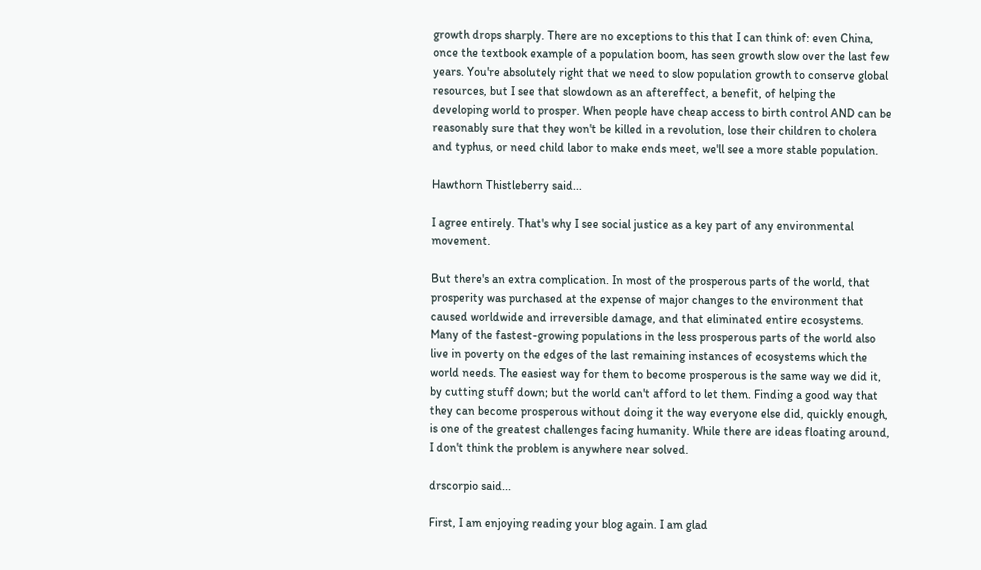growth drops sharply. There are no exceptions to this that I can think of: even China, once the textbook example of a population boom, has seen growth slow over the last few years. You're absolutely right that we need to slow population growth to conserve global resources, but I see that slowdown as an aftereffect, a benefit, of helping the developing world to prosper. When people have cheap access to birth control AND can be reasonably sure that they won't be killed in a revolution, lose their children to cholera and typhus, or need child labor to make ends meet, we'll see a more stable population.

Hawthorn Thistleberry said...

I agree entirely. That's why I see social justice as a key part of any environmental movement.

But there's an extra complication. In most of the prosperous parts of the world, that prosperity was purchased at the expense of major changes to the environment that caused worldwide and irreversible damage, and that eliminated entire ecosystems. Many of the fastest-growing populations in the less prosperous parts of the world also live in poverty on the edges of the last remaining instances of ecosystems which the world needs. The easiest way for them to become prosperous is the same way we did it, by cutting stuff down; but the world can't afford to let them. Finding a good way that they can become prosperous without doing it the way everyone else did, quickly enough, is one of the greatest challenges facing humanity. While there are ideas floating around, I don't think the problem is anywhere near solved.

drscorpio said...

First, I am enjoying reading your blog again. I am glad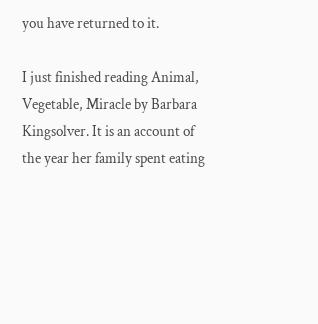you have returned to it.

I just finished reading Animal, Vegetable, Miracle by Barbara Kingsolver. It is an account of the year her family spent eating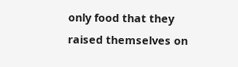only food that they raised themselves on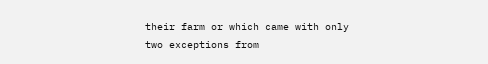their farm or which came with only two exceptions from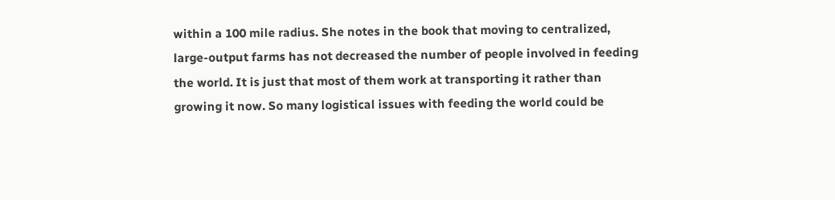within a 100 mile radius. She notes in the book that moving to centralized, large-output farms has not decreased the number of people involved in feeding the world. It is just that most of them work at transporting it rather than growing it now. So many logistical issues with feeding the world could be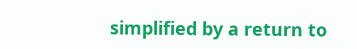simplified by a return to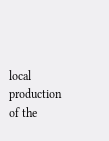local production of the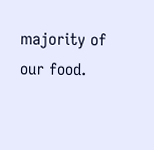majority of our food.